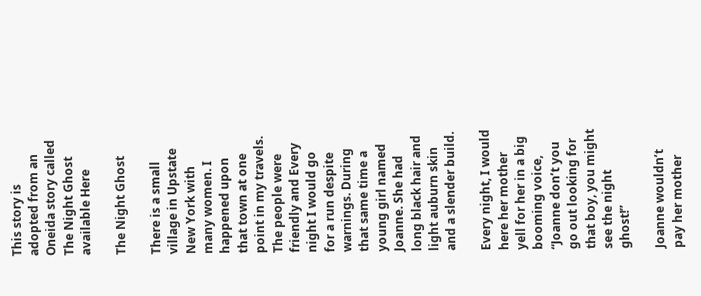This story is adopted from an Oneida story called The Night Ghost available Here

The Night Ghost

There is a small village in Upstate New York with many women. I happened upon that town at one point in my travels. The people were friendly and Every night I would go for a run despite warnings. During that same time a young girl named Joanne. She had long black hair and light auburn skin and a slender build.

Every night, I would here her mother yell for her in a big booming voice, “Joanne don’t you go out looking for that boy, you might see the night ghost!”

Joanne wouldn’t pay her mother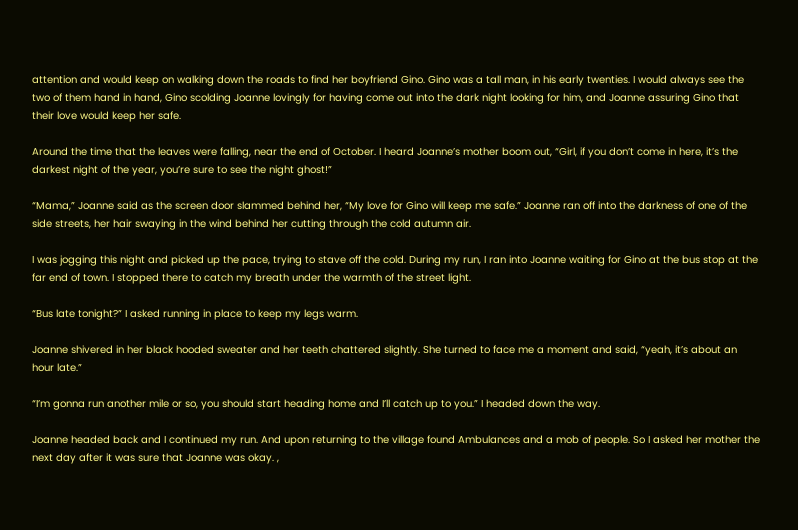attention and would keep on walking down the roads to find her boyfriend Gino. Gino was a tall man, in his early twenties. I would always see the two of them hand in hand, Gino scolding Joanne lovingly for having come out into the dark night looking for him, and Joanne assuring Gino that their love would keep her safe.

Around the time that the leaves were falling, near the end of October. I heard Joanne’s mother boom out, “Girl, if you don’t come in here, it’s the darkest night of the year, you’re sure to see the night ghost!”

“Mama,” Joanne said as the screen door slammed behind her, “My love for Gino will keep me safe.” Joanne ran off into the darkness of one of the side streets, her hair swaying in the wind behind her cutting through the cold autumn air.

I was jogging this night and picked up the pace, trying to stave off the cold. During my run, I ran into Joanne waiting for Gino at the bus stop at the far end of town. I stopped there to catch my breath under the warmth of the street light.

“Bus late tonight?” I asked running in place to keep my legs warm.

Joanne shivered in her black hooded sweater and her teeth chattered slightly. She turned to face me a moment and said, “yeah, it’s about an hour late.”

“I’m gonna run another mile or so, you should start heading home and I’ll catch up to you.” I headed down the way.

Joanne headed back and I continued my run. And upon returning to the village found Ambulances and a mob of people. So I asked her mother the next day after it was sure that Joanne was okay. ,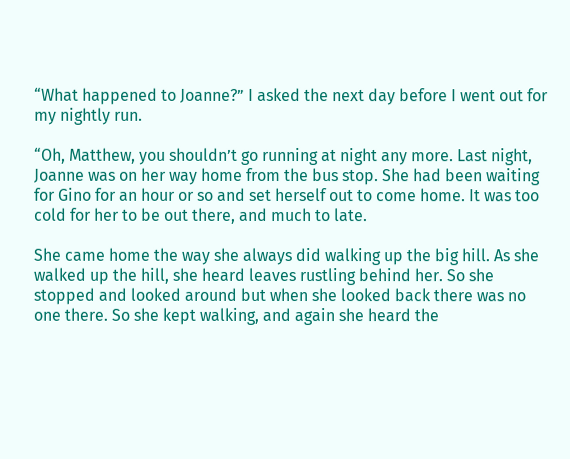“What happened to Joanne?” I asked the next day before I went out for my nightly run.

“Oh, Matthew, you shouldn’t go running at night any more. Last night, Joanne was on her way home from the bus stop. She had been waiting for Gino for an hour or so and set herself out to come home. It was too cold for her to be out there, and much to late.

She came home the way she always did walking up the big hill. As she walked up the hill, she heard leaves rustling behind her. So she stopped and looked around but when she looked back there was no one there. So she kept walking, and again she heard the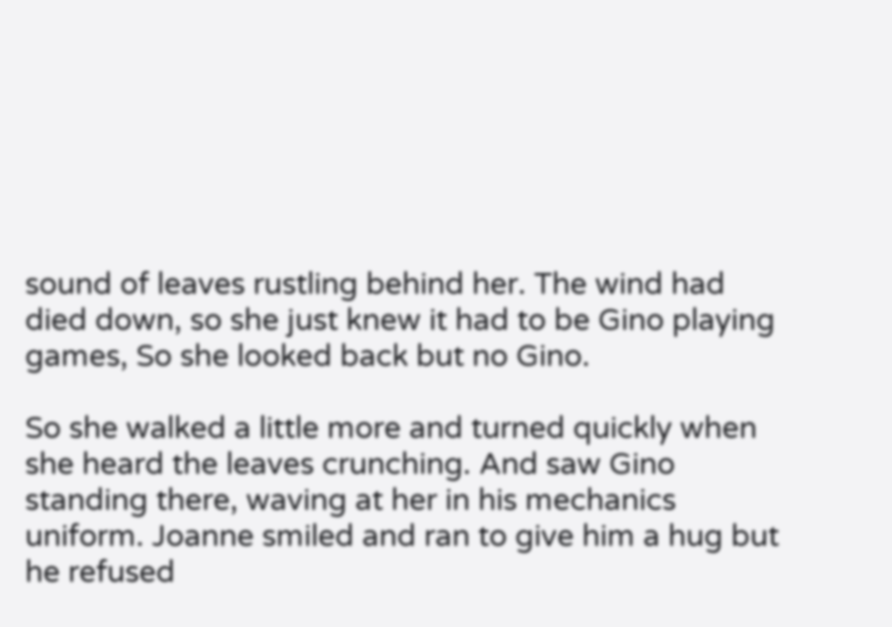sound of leaves rustling behind her. The wind had died down, so she just knew it had to be Gino playing games, So she looked back but no Gino.

So she walked a little more and turned quickly when she heard the leaves crunching. And saw Gino standing there, waving at her in his mechanics uniform. Joanne smiled and ran to give him a hug but he refused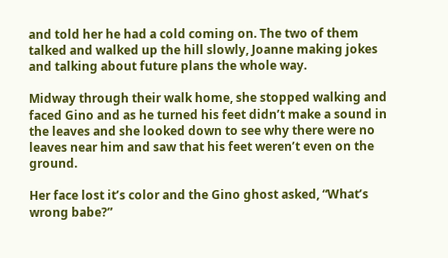and told her he had a cold coming on. The two of them talked and walked up the hill slowly, Joanne making jokes and talking about future plans the whole way.

Midway through their walk home, she stopped walking and faced Gino and as he turned his feet didn’t make a sound in the leaves and she looked down to see why there were no leaves near him and saw that his feet weren’t even on the ground.

Her face lost it’s color and the Gino ghost asked, “What’s wrong babe?”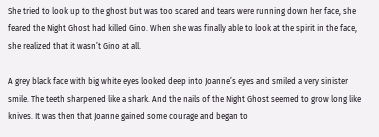She tried to look up to the ghost but was too scared and tears were running down her face, she feared the Night Ghost had killed Gino. When she was finally able to look at the spirit in the face, she realized that it wasn’t Gino at all.

A grey black face with big white eyes looked deep into Joanne’s eyes and smiled a very sinister smile. The teeth sharpened like a shark. And the nails of the Night Ghost seemed to grow long like knives. It was then that Joanne gained some courage and began to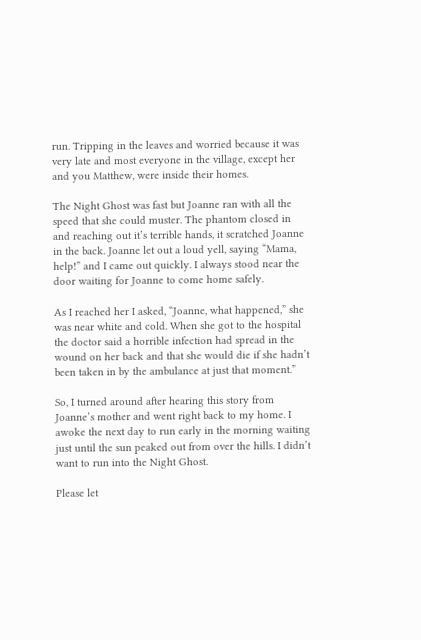run. Tripping in the leaves and worried because it was very late and most everyone in the village, except her and you Matthew, were inside their homes.

The Night Ghost was fast but Joanne ran with all the speed that she could muster. The phantom closed in and reaching out it’s terrible hands, it scratched Joanne in the back. Joanne let out a loud yell, saying “Mama, help!” and I came out quickly. I always stood near the door waiting for Joanne to come home safely.

As I reached her I asked, “Joanne, what happened,” she was near white and cold. When she got to the hospital the doctor said a horrible infection had spread in the wound on her back and that she would die if she hadn’t been taken in by the ambulance at just that moment.”

So, I turned around after hearing this story from Joanne’s mother and went right back to my home. I awoke the next day to run early in the morning waiting just until the sun peaked out from over the hills. I didn’t want to run into the Night Ghost.

Please let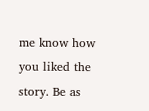me know how you liked the story. Be as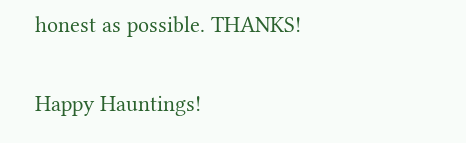honest as possible. THANKS!

Happy Hauntings!